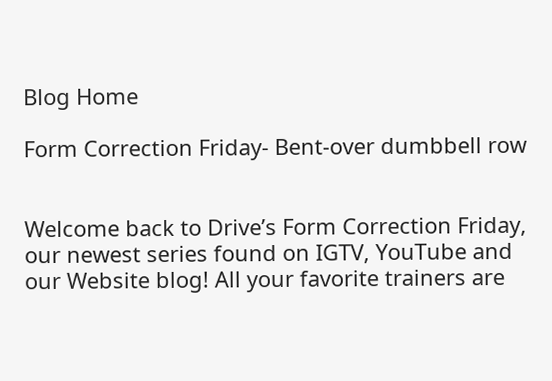Blog Home

Form Correction Friday- Bent-over dumbbell row


Welcome back to Drive’s Form Correction Friday, our newest series found on IGTV, YouTube and our Website blog! All your favorite trainers are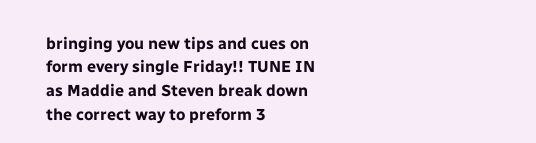bringing you new tips and cues on form every single Friday!! TUNE IN as Maddie and Steven break down the correct way to preform 3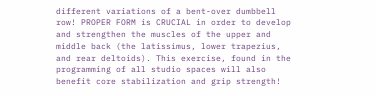different variations of a bent-over dumbbell row! PROPER FORM is CRUCIAL in order to develop and strengthen the muscles of the upper and middle back (the latissimus, lower trapezius, and rear deltoids). This exercise, found in the programming of all studio spaces will also benefit core stabilization and grip strength!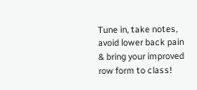Tune in, take notes, avoid lower back pain & bring your improved row form to class!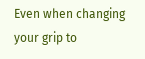Even when changing your grip to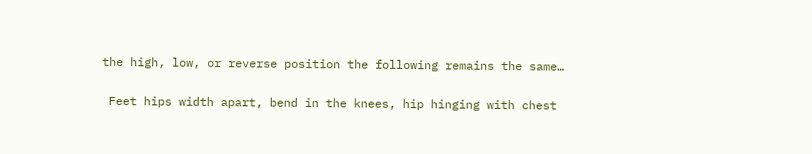the high, low, or reverse position the following remains the same…


 Feet hips width apart, bend in the knees, hip hinging with chest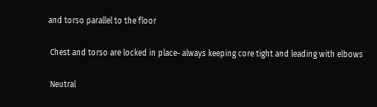and torso parallel to the floor

 Chest and torso are locked in place- always keeping core tight and leading with elbows

 Neutral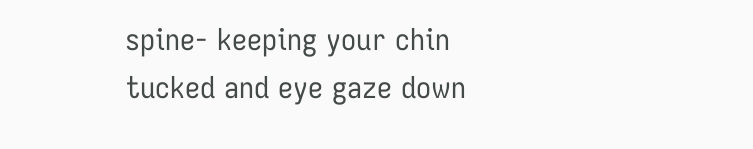spine- keeping your chin tucked and eye gaze down